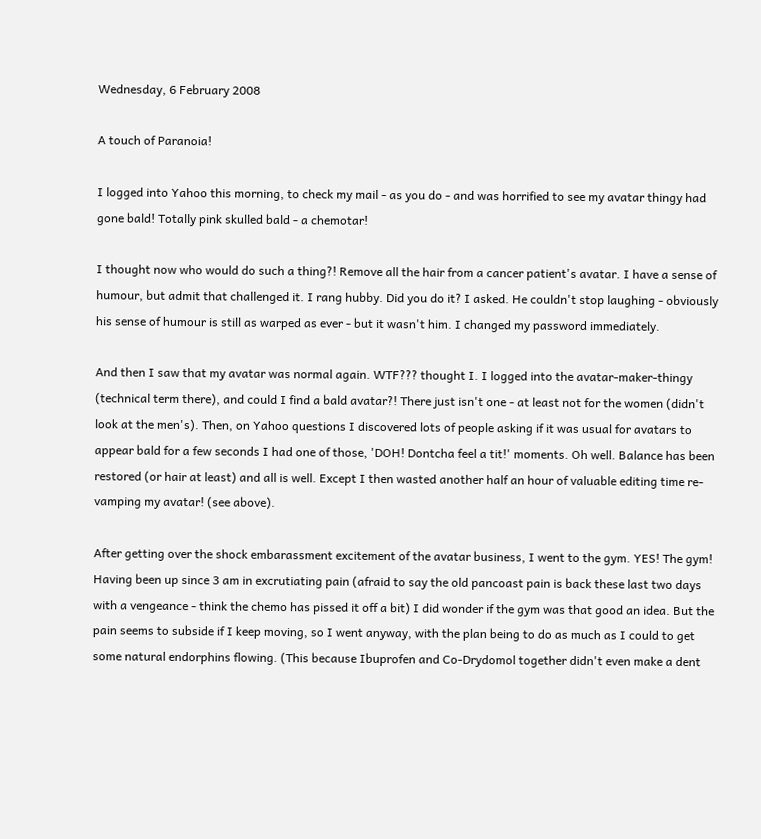Wednesday, 6 February 2008

A touch of Paranoia!

I logged into Yahoo this morning, to check my mail - as you do - and was horrified to see my avatar thingy had gone bald! Totally pink skulled bald - a chemotar!

I thought now who would do such a thing?! Remove all the hair from a cancer patient's avatar. I have a sense of humour, but admit that challenged it. I rang hubby. Did you do it? I asked. He couldn't stop laughing - obviously his sense of humour is still as warped as ever - but it wasn't him. I changed my password immediately.

And then I saw that my avatar was normal again. WTF??? thought I. I logged into the avatar-maker-thingy (technical term there), and could I find a bald avatar?! There just isn't one - at least not for the women (didn't look at the men's). Then, on Yahoo questions I discovered lots of people asking if it was usual for avatars to appear bald for a few seconds I had one of those, 'DOH! Dontcha feel a tit!' moments. Oh well. Balance has been restored (or hair at least) and all is well. Except I then wasted another half an hour of valuable editing time re-vamping my avatar! (see above).

After getting over the shock embarassment excitement of the avatar business, I went to the gym. YES! The gym! Having been up since 3 am in excrutiating pain (afraid to say the old pancoast pain is back these last two days with a vengeance - think the chemo has pissed it off a bit) I did wonder if the gym was that good an idea. But the pain seems to subside if I keep moving, so I went anyway, with the plan being to do as much as I could to get some natural endorphins flowing. (This because Ibuprofen and Co-Drydomol together didn't even make a dent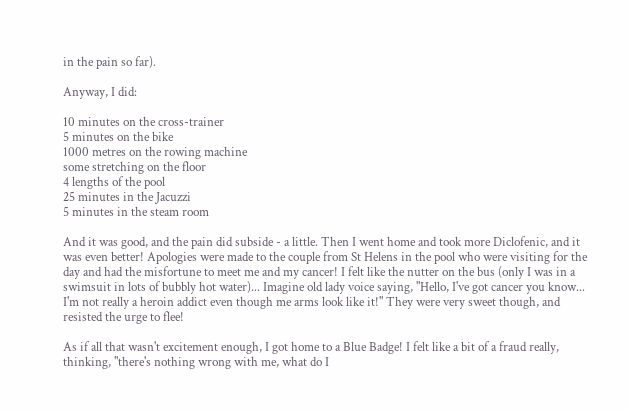in the pain so far).

Anyway, I did:

10 minutes on the cross-trainer
5 minutes on the bike
1000 metres on the rowing machine
some stretching on the floor
4 lengths of the pool
25 minutes in the Jacuzzi
5 minutes in the steam room

And it was good, and the pain did subside - a little. Then I went home and took more Diclofenic, and it was even better! Apologies were made to the couple from St Helens in the pool who were visiting for the day and had the misfortune to meet me and my cancer! I felt like the nutter on the bus (only I was in a swimsuit in lots of bubbly hot water)... Imagine old lady voice saying, "Hello, I've got cancer you know... I'm not really a heroin addict even though me arms look like it!" They were very sweet though, and resisted the urge to flee!

As if all that wasn't excitement enough, I got home to a Blue Badge! I felt like a bit of a fraud really, thinking, "there's nothing wrong with me, what do I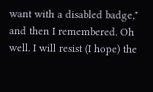want with a disabled badge," and then I remembered. Oh well. I will resist (I hope) the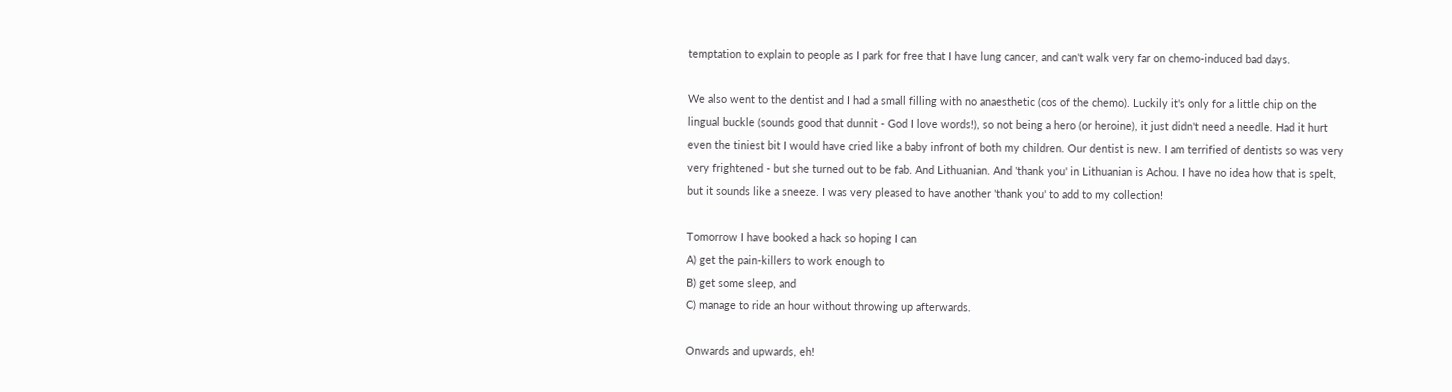temptation to explain to people as I park for free that I have lung cancer, and can't walk very far on chemo-induced bad days.

We also went to the dentist and I had a small filling with no anaesthetic (cos of the chemo). Luckily it's only for a little chip on the lingual buckle (sounds good that dunnit - God I love words!), so not being a hero (or heroine), it just didn't need a needle. Had it hurt even the tiniest bit I would have cried like a baby infront of both my children. Our dentist is new. I am terrified of dentists so was very very frightened - but she turned out to be fab. And Lithuanian. And 'thank you' in Lithuanian is Achou. I have no idea how that is spelt, but it sounds like a sneeze. I was very pleased to have another 'thank you' to add to my collection!

Tomorrow I have booked a hack so hoping I can
A) get the pain-killers to work enough to
B) get some sleep, and
C) manage to ride an hour without throwing up afterwards.

Onwards and upwards, eh!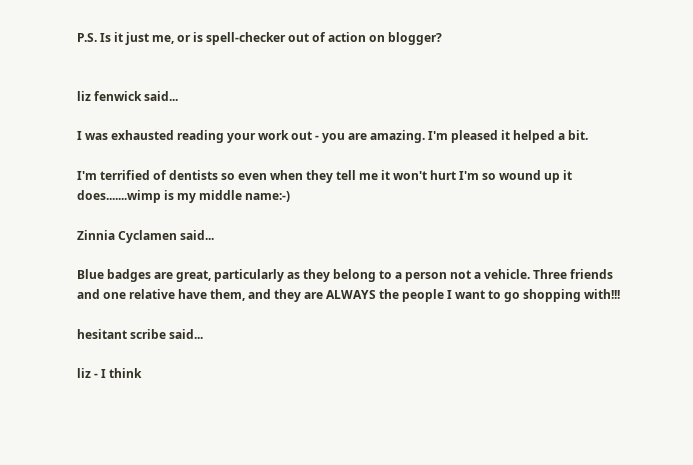P.S. Is it just me, or is spell-checker out of action on blogger?


liz fenwick said...

I was exhausted reading your work out - you are amazing. I'm pleased it helped a bit.

I'm terrified of dentists so even when they tell me it won't hurt I'm so wound up it does.......wimp is my middle name:-)

Zinnia Cyclamen said...

Blue badges are great, particularly as they belong to a person not a vehicle. Three friends and one relative have them, and they are ALWAYS the people I want to go shopping with!!!

hesitant scribe said...

liz - I think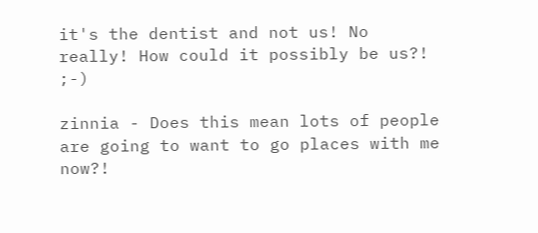it's the dentist and not us! No really! How could it possibly be us?! ;-)

zinnia - Does this mean lots of people are going to want to go places with me now?!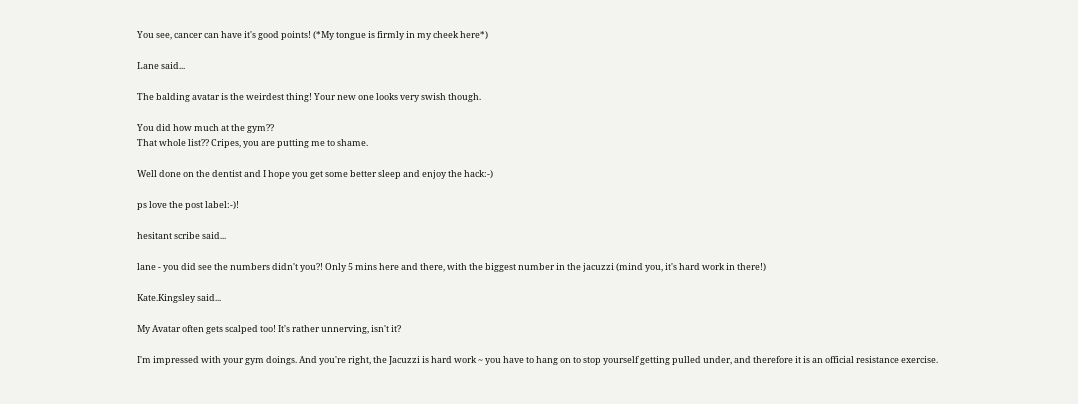You see, cancer can have it's good points! (*My tongue is firmly in my cheek here*)

Lane said...

The balding avatar is the weirdest thing! Your new one looks very swish though.

You did how much at the gym??
That whole list?? Cripes, you are putting me to shame.

Well done on the dentist and I hope you get some better sleep and enjoy the hack:-)

ps love the post label:-)!

hesitant scribe said...

lane - you did see the numbers didn't you?! Only 5 mins here and there, with the biggest number in the jacuzzi (mind you, it's hard work in there!)

Kate.Kingsley said...

My Avatar often gets scalped too! It's rather unnerving, isn't it?

I'm impressed with your gym doings. And you're right, the Jacuzzi is hard work ~ you have to hang on to stop yourself getting pulled under, and therefore it is an official resistance exercise.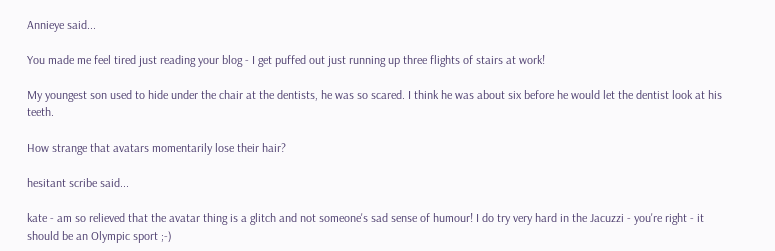Annieye said...

You made me feel tired just reading your blog - I get puffed out just running up three flights of stairs at work!

My youngest son used to hide under the chair at the dentists, he was so scared. I think he was about six before he would let the dentist look at his teeth.

How strange that avatars momentarily lose their hair?

hesitant scribe said...

kate - am so relieved that the avatar thing is a glitch and not someone's sad sense of humour! I do try very hard in the Jacuzzi - you're right - it should be an Olympic sport ;-)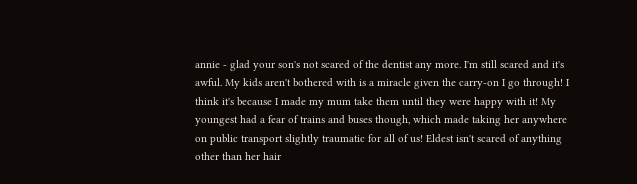annie - glad your son's not scared of the dentist any more. I'm still scared and it's awful. My kids aren't bothered with is a miracle given the carry-on I go through! I think it's because I made my mum take them until they were happy with it! My youngest had a fear of trains and buses though, which made taking her anywhere on public transport slightly traumatic for all of us! Eldest isn't scared of anything other than her hair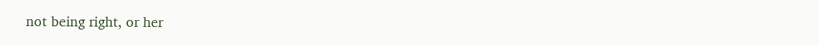not being right, or her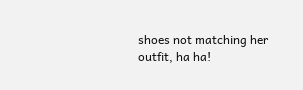shoes not matching her outfit, ha ha!